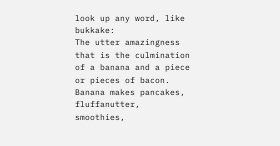look up any word, like bukkake:
The utter amazingness that is the culmination of a banana and a piece or pieces of bacon. Banana makes pancakes, fluffanutter, smoothies,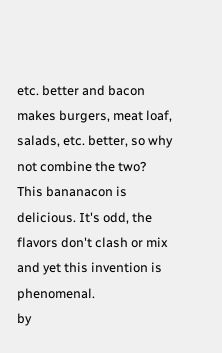etc. better and bacon makes burgers, meat loaf, salads, etc. better, so why not combine the two?
This bananacon is delicious. It's odd, the flavors don't clash or mix and yet this invention is phenomenal.
by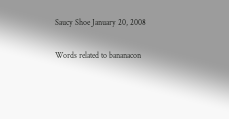Saucy Shoe January 20, 2008

Words related to bananacon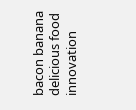bacon banana delicious food innovation